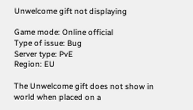Unwelcome gift not displaying

Game mode: Online official
Type of issue: Bug
Server type: PvE
Region: EU

The Unwelcome gift does not show in world when placed on a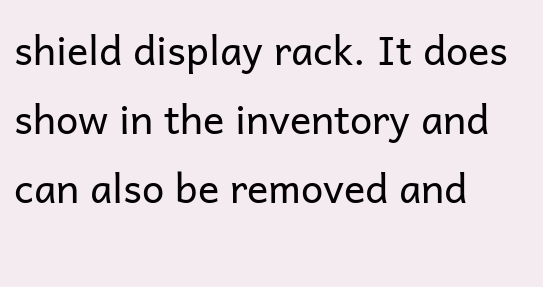shield display rack. It does show in the inventory and can also be removed and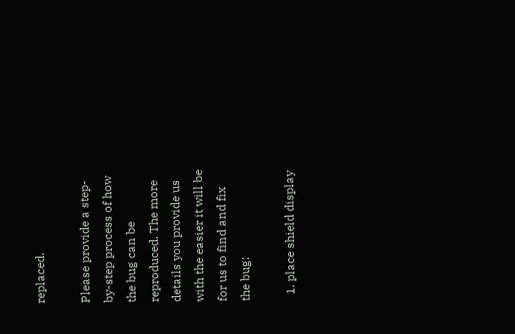replaced.

Please provide a step-by-step process of how the bug can be reproduced. The more details you provide us with the easier it will be for us to find and fix the bug:

  1. place shield display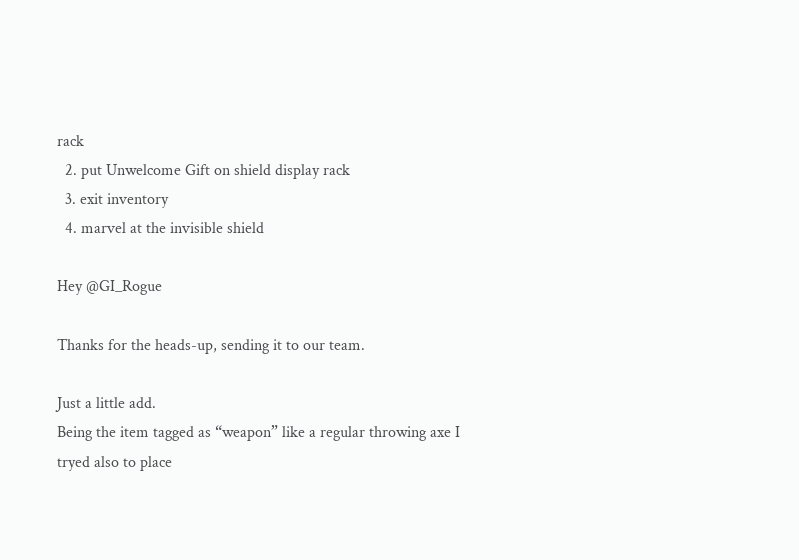rack
  2. put Unwelcome Gift on shield display rack
  3. exit inventory
  4. marvel at the invisible shield

Hey @GI_Rogue

Thanks for the heads-up, sending it to our team.

Just a little add.
Being the item tagged as “weapon” like a regular throwing axe I tryed also to place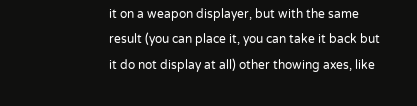it on a weapon displayer, but with the same result (you can place it, you can take it back but it do not display at all) other thowing axes, like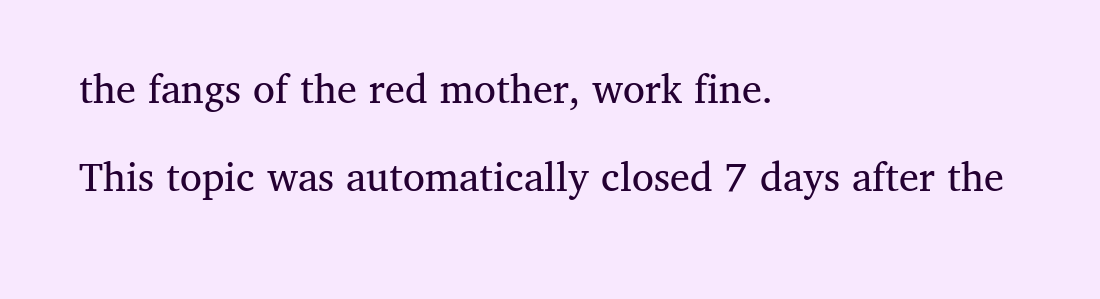the fangs of the red mother, work fine.

This topic was automatically closed 7 days after the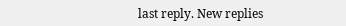last reply. New replies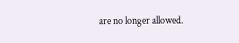are no longer allowed.